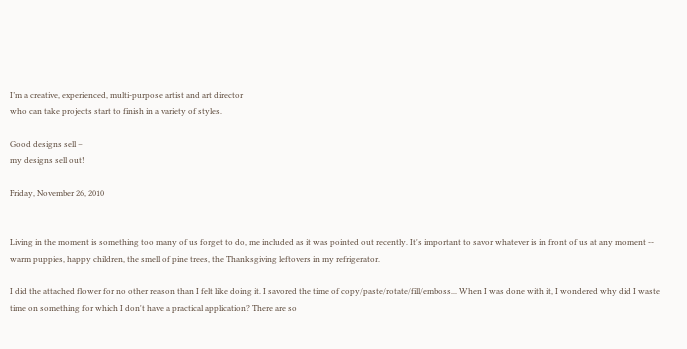I’m a creative, experienced, multi-purpose artist and art director
who can take projects start to finish in a variety of styles.

Good designs sell –
my designs sell out!

Friday, November 26, 2010


Living in the moment is something too many of us forget to do, me included as it was pointed out recently. It's important to savor whatever is in front of us at any moment -- warm puppies, happy children, the smell of pine trees, the Thanksgiving leftovers in my refrigerator.

I did the attached flower for no other reason than I felt like doing it. I savored the time of copy/paste/rotate/fill/emboss... When I was done with it, I wondered why did I waste time on something for which I don't have a practical application? There are so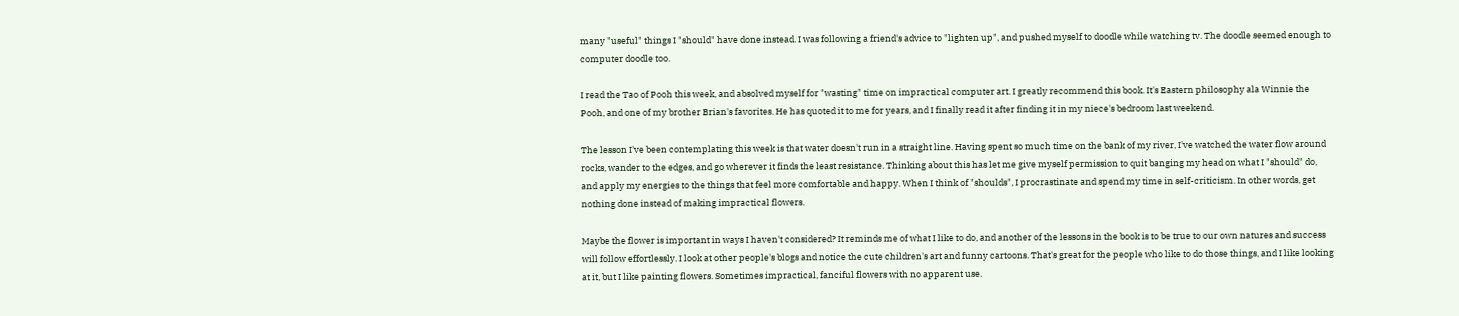many "useful" things I "should" have done instead. I was following a friend's advice to "lighten up", and pushed myself to doodle while watching tv. The doodle seemed enough to computer doodle too.

I read the Tao of Pooh this week, and absolved myself for "wasting" time on impractical computer art. I greatly recommend this book. It's Eastern philosophy ala Winnie the Pooh, and one of my brother Brian's favorites. He has quoted it to me for years, and I finally read it after finding it in my niece's bedroom last weekend.

The lesson I've been contemplating this week is that water doesn't run in a straight line. Having spent so much time on the bank of my river, I've watched the water flow around rocks, wander to the edges, and go wherever it finds the least resistance. Thinking about this has let me give myself permission to quit banging my head on what I "should" do, and apply my energies to the things that feel more comfortable and happy. When I think of "shoulds", I procrastinate and spend my time in self-criticism. In other words, get nothing done instead of making impractical flowers.

Maybe the flower is important in ways I haven't considered? It reminds me of what I like to do, and another of the lessons in the book is to be true to our own natures and success will follow effortlessly. I look at other people's blogs and notice the cute children's art and funny cartoons. That's great for the people who like to do those things, and I like looking at it, but I like painting flowers. Sometimes impractical, fanciful flowers with no apparent use.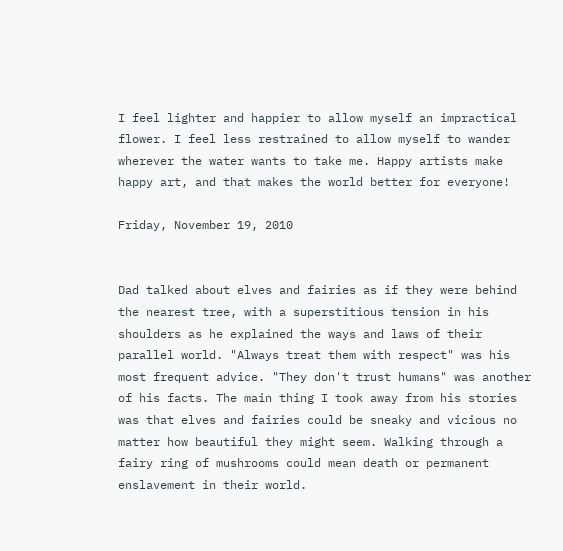I feel lighter and happier to allow myself an impractical flower. I feel less restrained to allow myself to wander wherever the water wants to take me. Happy artists make happy art, and that makes the world better for everyone!

Friday, November 19, 2010


Dad talked about elves and fairies as if they were behind the nearest tree, with a superstitious tension in his shoulders as he explained the ways and laws of their parallel world. "Always treat them with respect" was his most frequent advice. "They don't trust humans" was another of his facts. The main thing I took away from his stories was that elves and fairies could be sneaky and vicious no matter how beautiful they might seem. Walking through a fairy ring of mushrooms could mean death or permanent enslavement in their world.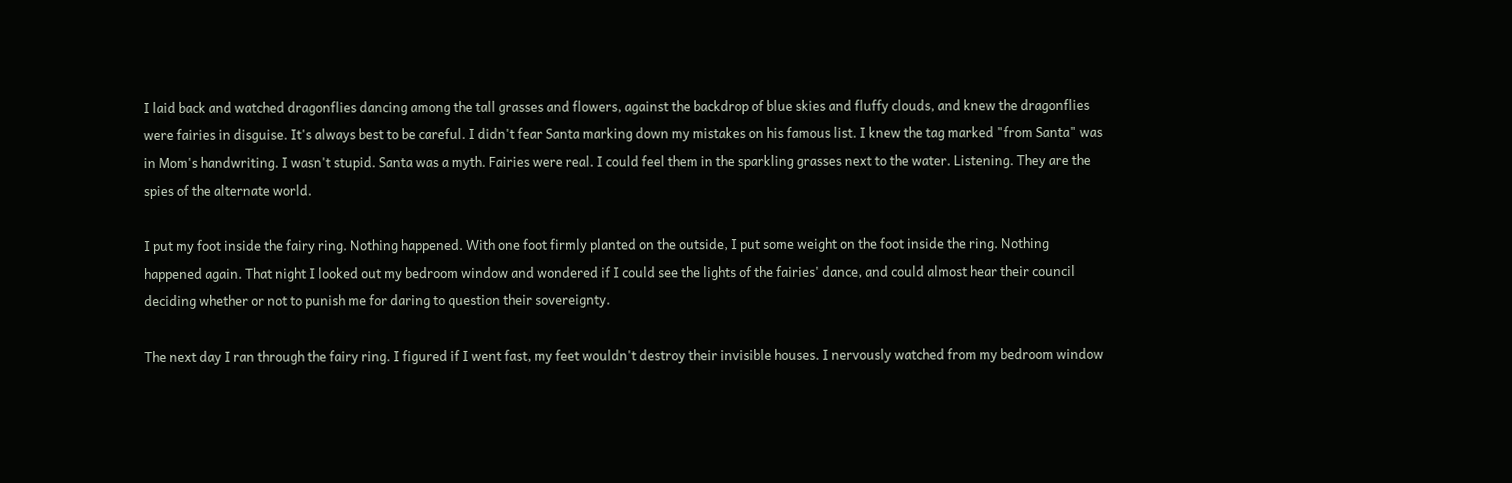I laid back and watched dragonflies dancing among the tall grasses and flowers, against the backdrop of blue skies and fluffy clouds, and knew the dragonflies were fairies in disguise. It's always best to be careful. I didn't fear Santa marking down my mistakes on his famous list. I knew the tag marked "from Santa" was in Mom's handwriting. I wasn't stupid. Santa was a myth. Fairies were real. I could feel them in the sparkling grasses next to the water. Listening. They are the spies of the alternate world.

I put my foot inside the fairy ring. Nothing happened. With one foot firmly planted on the outside, I put some weight on the foot inside the ring. Nothing happened again. That night I looked out my bedroom window and wondered if I could see the lights of the fairies' dance, and could almost hear their council deciding whether or not to punish me for daring to question their sovereignty.

The next day I ran through the fairy ring. I figured if I went fast, my feet wouldn't destroy their invisible houses. I nervously watched from my bedroom window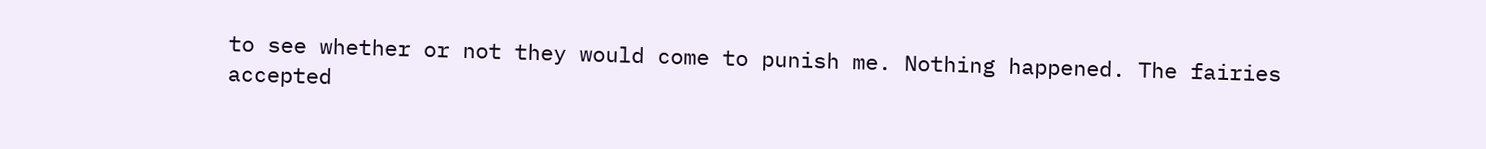to see whether or not they would come to punish me. Nothing happened. The fairies accepted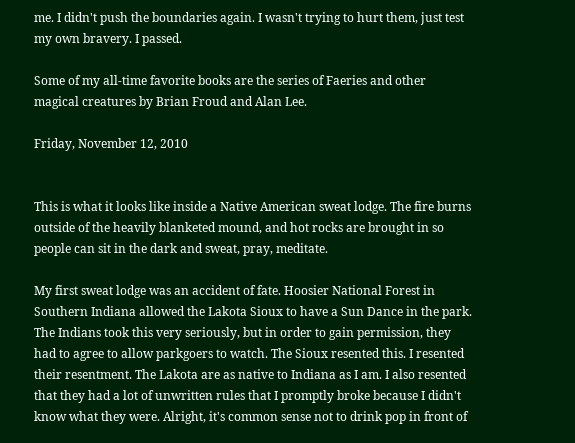me. I didn't push the boundaries again. I wasn't trying to hurt them, just test my own bravery. I passed.

Some of my all-time favorite books are the series of Faeries and other magical creatures by Brian Froud and Alan Lee.

Friday, November 12, 2010


This is what it looks like inside a Native American sweat lodge. The fire burns outside of the heavily blanketed mound, and hot rocks are brought in so people can sit in the dark and sweat, pray, meditate.

My first sweat lodge was an accident of fate. Hoosier National Forest in Southern Indiana allowed the Lakota Sioux to have a Sun Dance in the park. The Indians took this very seriously, but in order to gain permission, they had to agree to allow parkgoers to watch. The Sioux resented this. I resented their resentment. The Lakota are as native to Indiana as I am. I also resented that they had a lot of unwritten rules that I promptly broke because I didn't know what they were. Alright, it's common sense not to drink pop in front of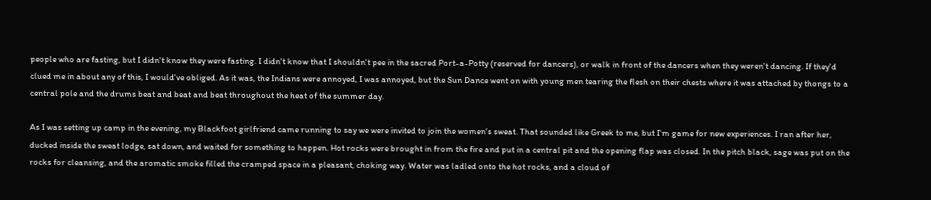people who are fasting, but I didn't know they were fasting. I didn't know that I shouldn't pee in the sacred Port-a-Potty (reserved for dancers), or walk in front of the dancers when they weren't dancing. If they'd clued me in about any of this, I would've obliged. As it was, the Indians were annoyed, I was annoyed, but the Sun Dance went on with young men tearing the flesh on their chests where it was attached by thongs to a central pole and the drums beat and beat and beat throughout the heat of the summer day.

As I was setting up camp in the evening, my Blackfoot girlfriend came running to say we were invited to join the women's sweat. That sounded like Greek to me, but I'm game for new experiences. I ran after her, ducked inside the sweat lodge, sat down, and waited for something to happen. Hot rocks were brought in from the fire and put in a central pit and the opening flap was closed. In the pitch black, sage was put on the rocks for cleansing, and the aromatic smoke filled the cramped space in a pleasant, choking way. Water was ladled onto the hot rocks, and a cloud of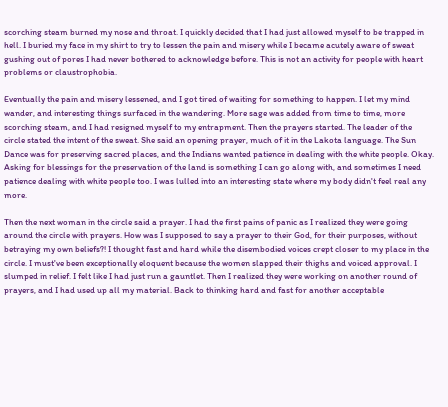scorching steam burned my nose and throat. I quickly decided that I had just allowed myself to be trapped in hell. I buried my face in my shirt to try to lessen the pain and misery while I became acutely aware of sweat gushing out of pores I had never bothered to acknowledge before. This is not an activity for people with heart problems or claustrophobia.

Eventually the pain and misery lessened, and I got tired of waiting for something to happen. I let my mind wander, and interesting things surfaced in the wandering. More sage was added from time to time, more scorching steam, and I had resigned myself to my entrapment. Then the prayers started. The leader of the circle stated the intent of the sweat. She said an opening prayer, much of it in the Lakota language. The Sun Dance was for preserving sacred places, and the Indians wanted patience in dealing with the white people. Okay. Asking for blessings for the preservation of the land is something I can go along with, and sometimes I need patience dealing with white people too. I was lulled into an interesting state where my body didn't feel real any more.

Then the next woman in the circle said a prayer. I had the first pains of panic as I realized they were going around the circle with prayers. How was I supposed to say a prayer to their God, for their purposes, without betraying my own beliefs?! I thought fast and hard while the disembodied voices crept closer to my place in the circle. I must've been exceptionally eloquent because the women slapped their thighs and voiced approval. I slumped in relief. I felt like I had just run a gauntlet. Then I realized they were working on another round of prayers, and I had used up all my material. Back to thinking hard and fast for another acceptable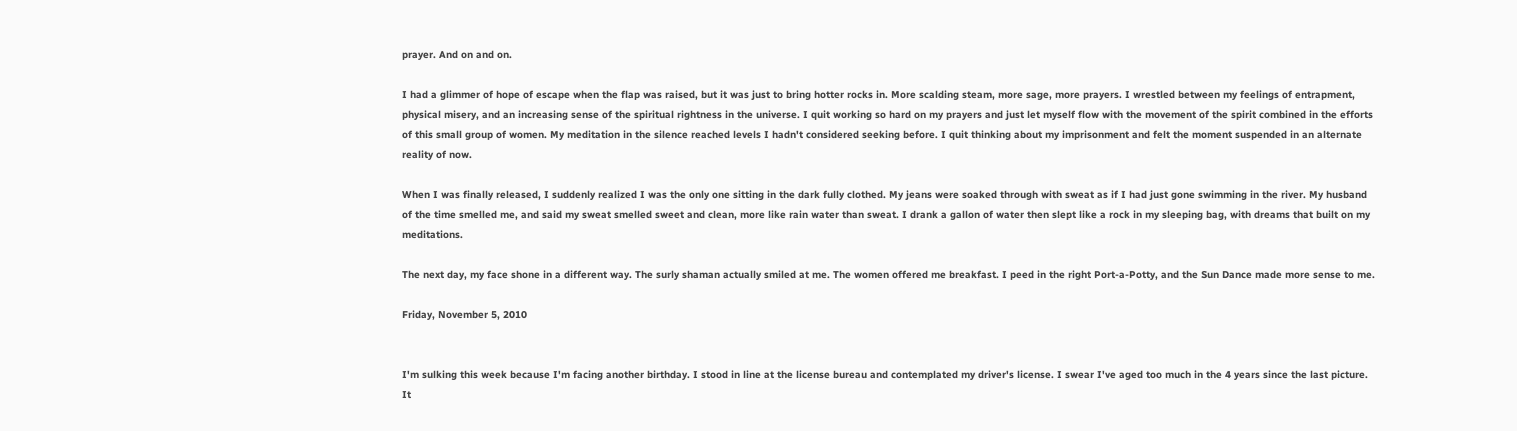prayer. And on and on.

I had a glimmer of hope of escape when the flap was raised, but it was just to bring hotter rocks in. More scalding steam, more sage, more prayers. I wrestled between my feelings of entrapment, physical misery, and an increasing sense of the spiritual rightness in the universe. I quit working so hard on my prayers and just let myself flow with the movement of the spirit combined in the efforts of this small group of women. My meditation in the silence reached levels I hadn't considered seeking before. I quit thinking about my imprisonment and felt the moment suspended in an alternate reality of now.

When I was finally released, I suddenly realized I was the only one sitting in the dark fully clothed. My jeans were soaked through with sweat as if I had just gone swimming in the river. My husband of the time smelled me, and said my sweat smelled sweet and clean, more like rain water than sweat. I drank a gallon of water then slept like a rock in my sleeping bag, with dreams that built on my meditations.

The next day, my face shone in a different way. The surly shaman actually smiled at me. The women offered me breakfast. I peed in the right Port-a-Potty, and the Sun Dance made more sense to me.

Friday, November 5, 2010


I'm sulking this week because I'm facing another birthday. I stood in line at the license bureau and contemplated my driver's license. I swear I've aged too much in the 4 years since the last picture. It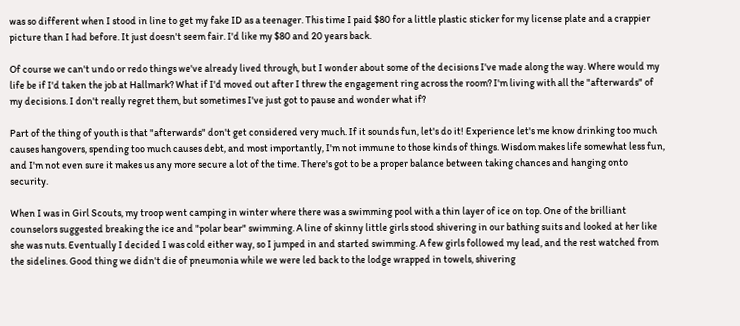was so different when I stood in line to get my fake ID as a teenager. This time I paid $80 for a little plastic sticker for my license plate and a crappier picture than I had before. It just doesn't seem fair. I'd like my $80 and 20 years back.

Of course we can't undo or redo things we've already lived through, but I wonder about some of the decisions I've made along the way. Where would my life be if I'd taken the job at Hallmark? What if I'd moved out after I threw the engagement ring across the room? I'm living with all the "afterwards" of my decisions. I don't really regret them, but sometimes I've just got to pause and wonder what if?

Part of the thing of youth is that "afterwards" don't get considered very much. If it sounds fun, let's do it! Experience let's me know drinking too much causes hangovers, spending too much causes debt, and most importantly, I'm not immune to those kinds of things. Wisdom makes life somewhat less fun, and I'm not even sure it makes us any more secure a lot of the time. There's got to be a proper balance between taking chances and hanging onto security.

When I was in Girl Scouts, my troop went camping in winter where there was a swimming pool with a thin layer of ice on top. One of the brilliant counselors suggested breaking the ice and "polar bear" swimming. A line of skinny little girls stood shivering in our bathing suits and looked at her like she was nuts. Eventually I decided I was cold either way, so I jumped in and started swimming. A few girls followed my lead, and the rest watched from the sidelines. Good thing we didn't die of pneumonia while we were led back to the lodge wrapped in towels, shivering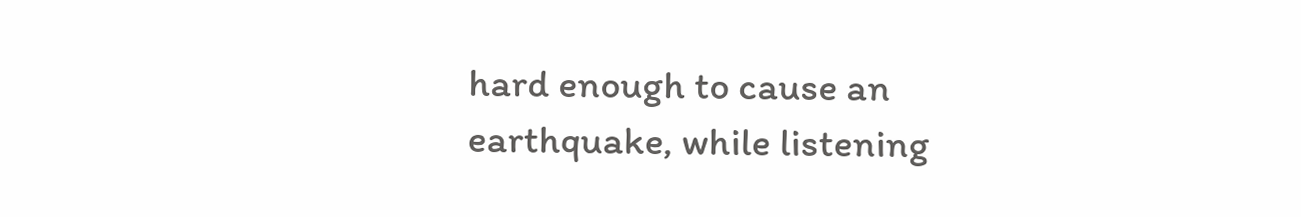hard enough to cause an earthquake, while listening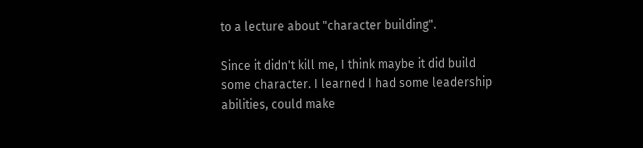to a lecture about "character building".

Since it didn't kill me, I think maybe it did build some character. I learned I had some leadership abilities, could make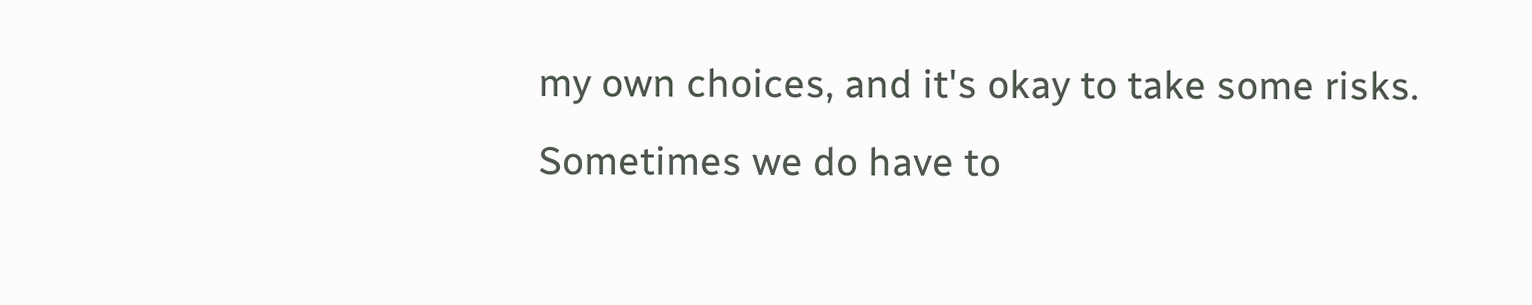my own choices, and it's okay to take some risks. Sometimes we do have to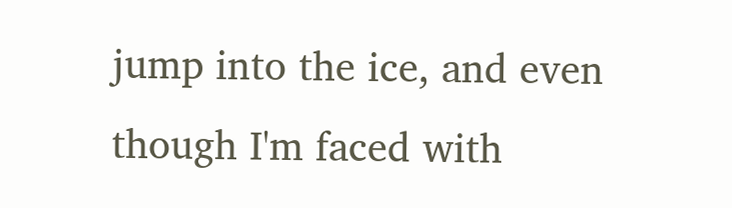jump into the ice, and even though I'm faced with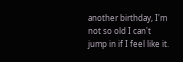another birthday, I'm not so old I can't jump in if I feel like it.